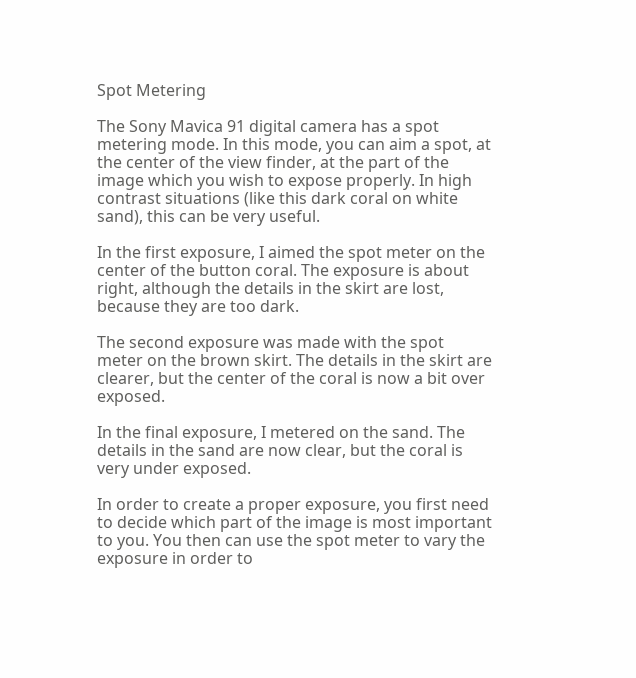Spot Metering

The Sony Mavica 91 digital camera has a spot metering mode. In this mode, you can aim a spot, at the center of the view finder, at the part of the image which you wish to expose properly. In high contrast situations (like this dark coral on white sand), this can be very useful.

In the first exposure, I aimed the spot meter on the center of the button coral. The exposure is about right, although the details in the skirt are lost, because they are too dark.

The second exposure was made with the spot meter on the brown skirt. The details in the skirt are clearer, but the center of the coral is now a bit over exposed.

In the final exposure, I metered on the sand. The details in the sand are now clear, but the coral is very under exposed.

In order to create a proper exposure, you first need to decide which part of the image is most important to you. You then can use the spot meter to vary the exposure in order to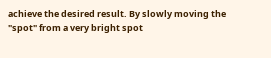achieve the desired result. By slowly moving the "spot" from a very bright spot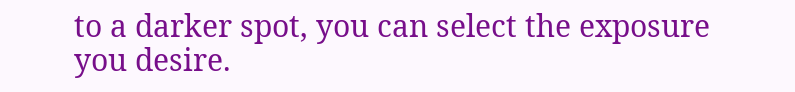to a darker spot, you can select the exposure you desire.